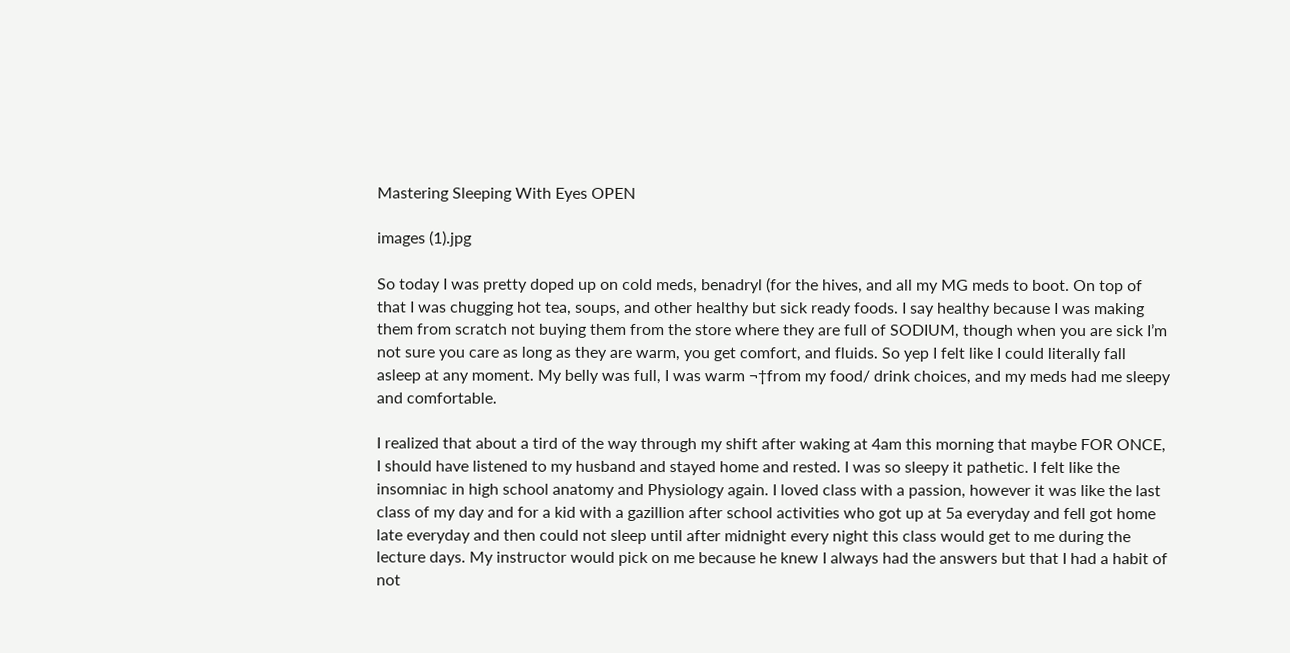Mastering Sleeping With Eyes OPEN

images (1).jpg

So today I was pretty doped up on cold meds, benadryl (for the hives, and all my MG meds to boot. On top of that I was chugging hot tea, soups, and other healthy but sick ready foods. I say healthy because I was making them from scratch not buying them from the store where they are full of SODIUM, though when you are sick I’m not sure you care as long as they are warm, you get comfort, and fluids. So yep I felt like I could literally fall asleep at any moment. My belly was full, I was warm ¬†from my food/ drink choices, and my meds had me sleepy and comfortable.

I realized that about a tird of the way through my shift after waking at 4am this morning that maybe FOR ONCE, I should have listened to my husband and stayed home and rested. I was so sleepy it pathetic. I felt like the insomniac in high school anatomy and Physiology again. I loved class with a passion, however it was like the last class of my day and for a kid with a gazillion after school activities who got up at 5a everyday and fell got home late everyday and then could not sleep until after midnight every night this class would get to me during the lecture days. My instructor would pick on me because he knew I always had the answers but that I had a habit of not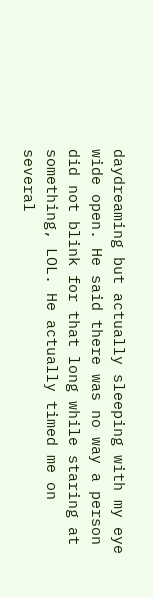daydreaming but actually sleeping with my eye wide open. He said there was no way a person did not blink for that long while staring at something, LOL. He actually timed me on several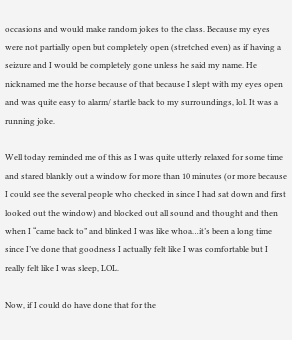occasions and would make random jokes to the class. Because my eyes were not partially open but completely open (stretched even) as if having a seizure and I would be completely gone unless he said my name. He nicknamed me the horse because of that because I slept with my eyes open and was quite easy to alarm/ startle back to my surroundings, lol. It was a running joke.

Well today reminded me of this as I was quite utterly relaxed for some time and stared blankly out a window for more than 10 minutes (or more because I could see the several people who checked in since I had sat down and first looked out the window) and blocked out all sound and thought and then when I “came back to” and blinked I was like whoa…it’s been a long time since I’ve done that goodness I actually felt like I was comfortable but I really felt like I was sleep, LOL.

Now, if I could do have done that for the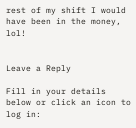rest of my shift I would have been in the money, lol!


Leave a Reply

Fill in your details below or click an icon to log in: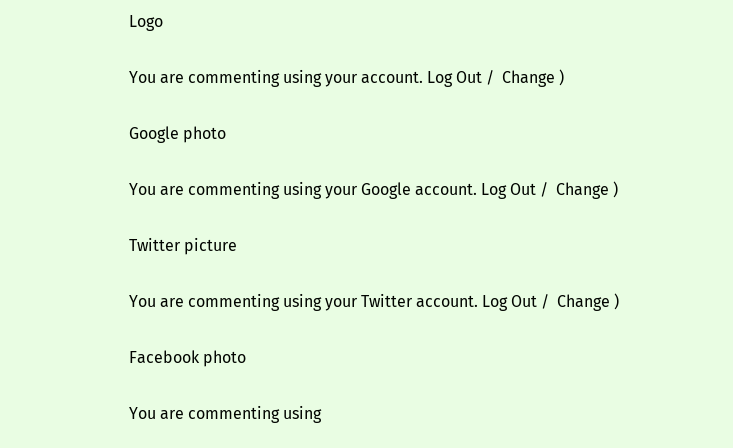Logo

You are commenting using your account. Log Out /  Change )

Google photo

You are commenting using your Google account. Log Out /  Change )

Twitter picture

You are commenting using your Twitter account. Log Out /  Change )

Facebook photo

You are commenting using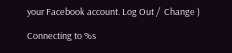your Facebook account. Log Out /  Change )

Connecting to %s